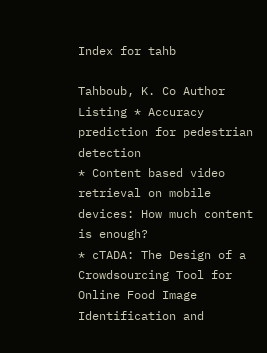Index for tahb

Tahboub, K. Co Author Listing * Accuracy prediction for pedestrian detection
* Content based video retrieval on mobile devices: How much content is enough?
* cTADA: The Design of a Crowdsourcing Tool for Online Food Image Identification and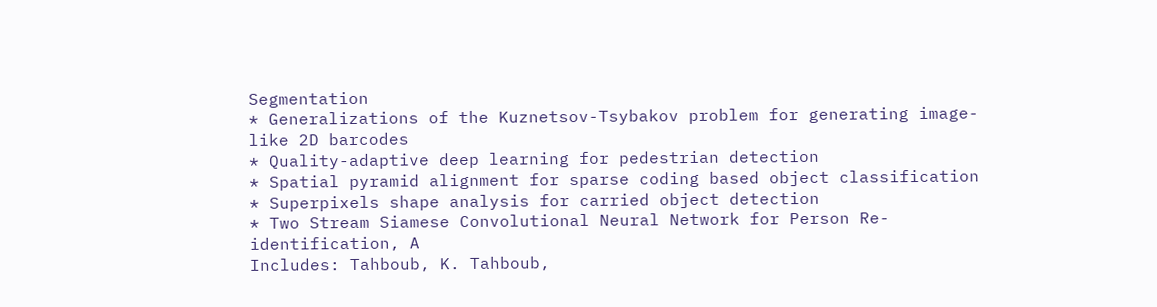Segmentation
* Generalizations of the Kuznetsov-Tsybakov problem for generating image-like 2D barcodes
* Quality-adaptive deep learning for pedestrian detection
* Spatial pyramid alignment for sparse coding based object classification
* Superpixels shape analysis for carried object detection
* Two Stream Siamese Convolutional Neural Network for Person Re-identification, A
Includes: Tahboub, K. Tahboub,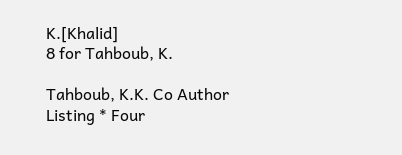K.[Khalid]
8 for Tahboub, K.

Tahboub, K.K. Co Author Listing * Four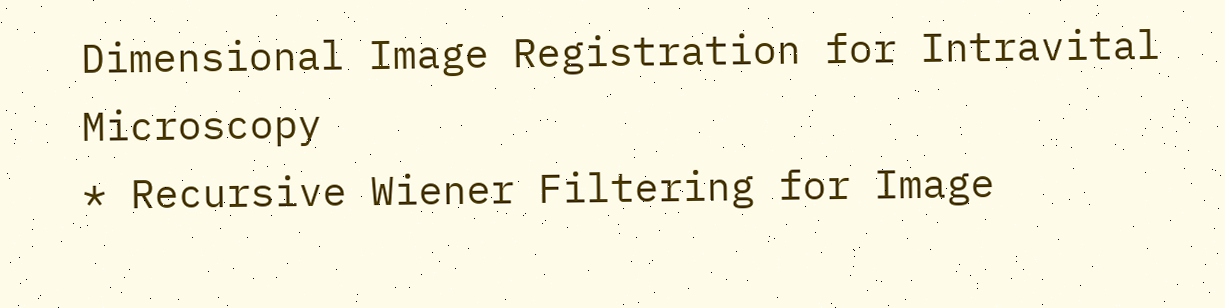Dimensional Image Registration for Intravital Microscopy
* Recursive Wiener Filtering for Image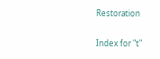Restoration

Index for "t"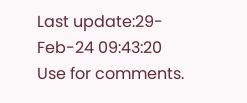Last update:29-Feb-24 09:43:20
Use for comments.